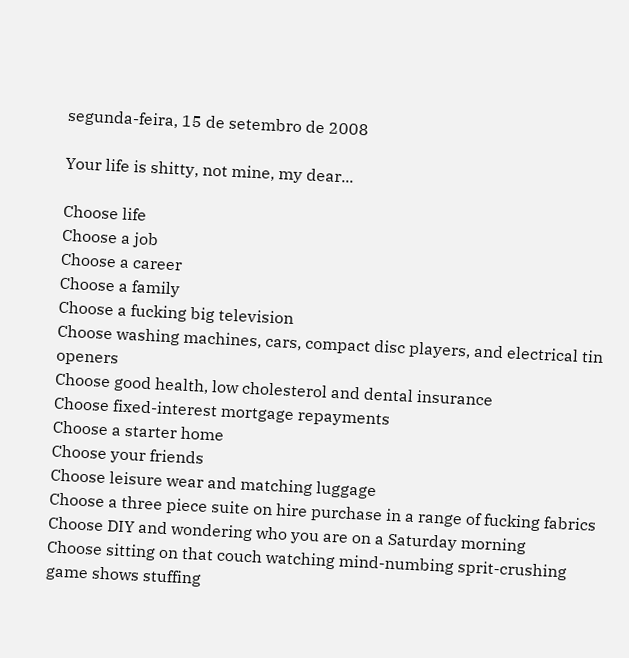segunda-feira, 15 de setembro de 2008

Your life is shitty, not mine, my dear...

Choose life
Choose a job
Choose a career
Choose a family
Choose a fucking big television
Choose washing machines, cars, compact disc players, and electrical tin openers
Choose good health, low cholesterol and dental insurance
Choose fixed-interest mortgage repayments
Choose a starter home
Choose your friends
Choose leisure wear and matching luggage
Choose a three piece suite on hire purchase in a range of fucking fabrics Choose DIY and wondering who you are on a Saturday morning
Choose sitting on that couch watching mind-numbing sprit-crushing game shows stuffing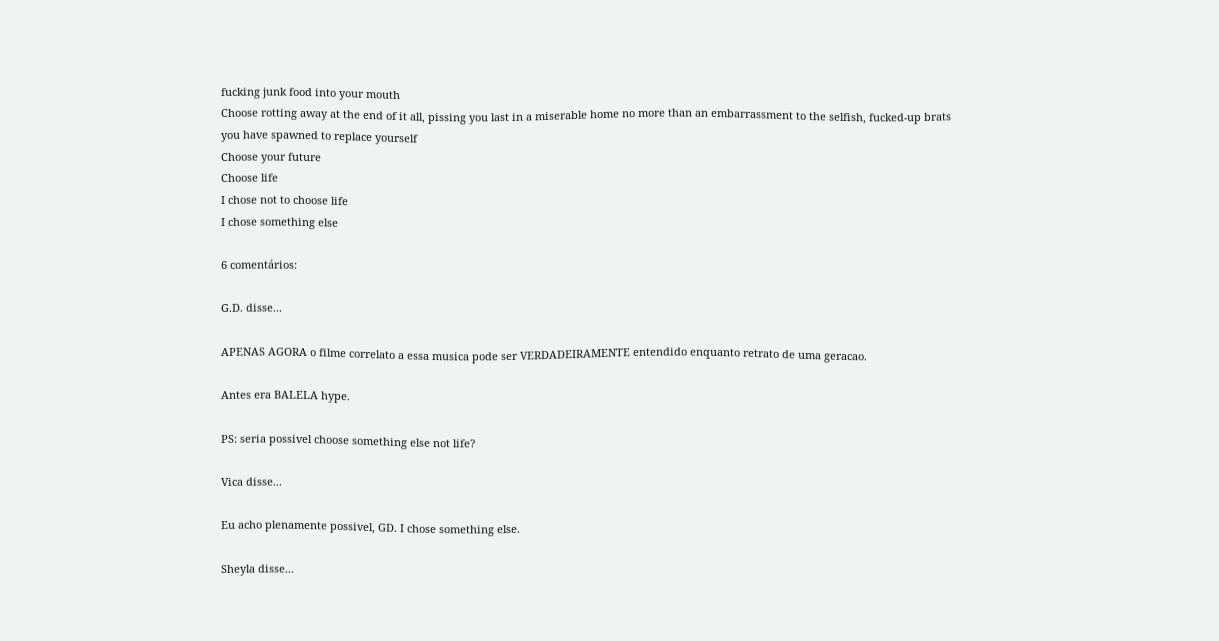fucking junk food into your mouth
Choose rotting away at the end of it all, pissing you last in a miserable home no more than an embarrassment to the selfish, fucked-up brats you have spawned to replace yourself
Choose your future
Choose life
I chose not to choose life
I chose something else

6 comentários:

G.D. disse...

APENAS AGORA o filme correlato a essa musica pode ser VERDADEIRAMENTE entendido enquanto retrato de uma geracao.

Antes era BALELA hype.

PS: seria possivel choose something else not life?

Vica disse...

Eu acho plenamente possivel, GD. I chose something else.

Sheyla disse...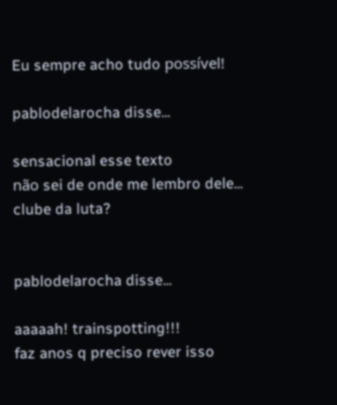Eu sempre acho tudo possível!

pablodelarocha disse...

sensacional esse texto
não sei de onde me lembro dele...
clube da luta?


pablodelarocha disse...

aaaaah! trainspotting!!!
faz anos q preciso rever isso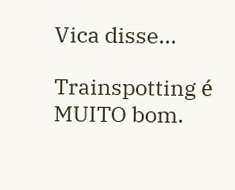Vica disse...

Trainspotting é MUITO bom.